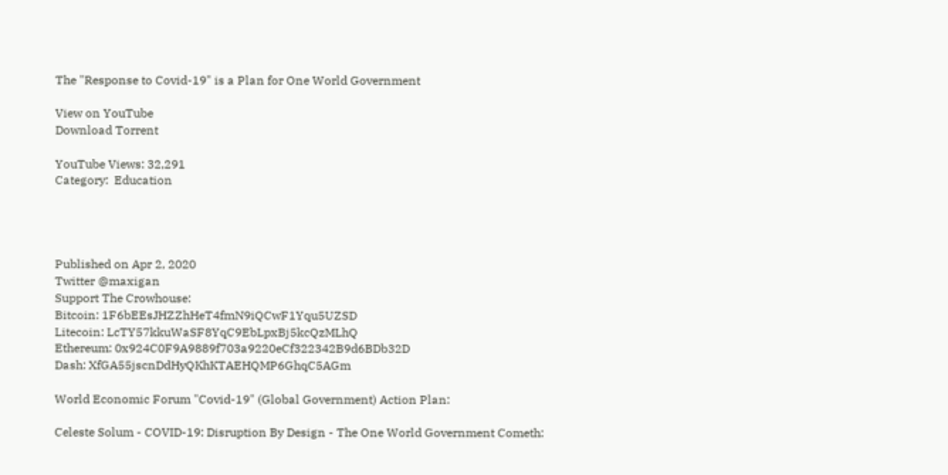The "Response to Covid-19" is a Plan for One World Government

View on YouTube
Download Torrent

YouTube Views: 32,291
Category:  Education




Published on Apr 2, 2020
Twitter @maxigan
Support The Crowhouse:
Bitcoin: 1F6bEEsJHZZhHeT4fmN9iQCwF1Yqu5UZSD
Litecoin: LcTY57kkuWaSF8YqC9EbLpxBj5kcQzMLhQ
Ethereum: 0x924C0F9A9889f703a9220eCf322342B9d6BDb32D
Dash: XfGA55jscnDdHyQKhKTAEHQMP6GhqC5AGm

World Economic Forum "Covid-19" (Global Government) Action Plan:

Celeste Solum - COVID-19: Disruption By Design - The One World Government Cometh: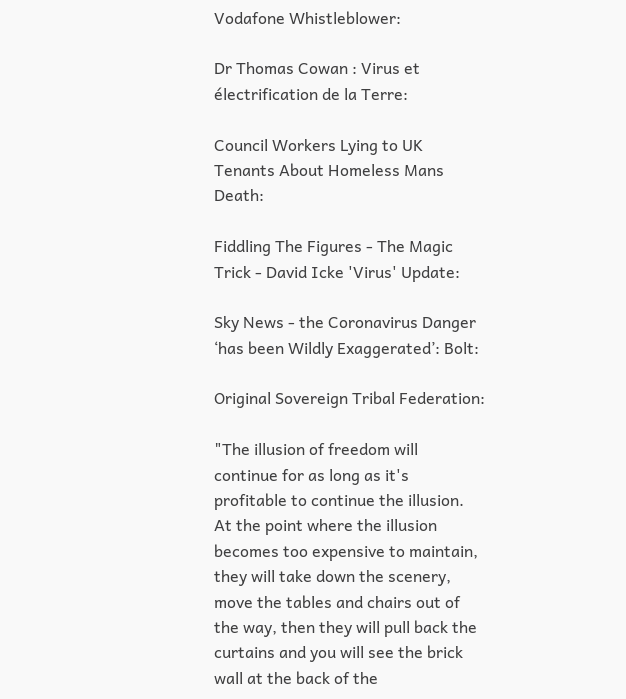Vodafone Whistleblower:

Dr Thomas Cowan : Virus et électrification de la Terre:

Council Workers Lying to UK Tenants About Homeless Mans Death:

Fiddling The Figures - The Magic Trick - David Icke 'Virus' Update:

Sky News - the Coronavirus Danger ‘has been Wildly Exaggerated’: Bolt:

Original Sovereign Tribal Federation:

"The illusion of freedom will continue for as long as it's profitable to continue the illusion. At the point where the illusion becomes too expensive to maintain, they will take down the scenery, move the tables and chairs out of the way, then they will pull back the curtains and you will see the brick wall at the back of the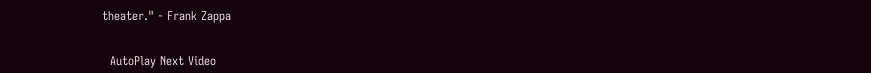theater." - Frank Zappa


  AutoPlay Next Video